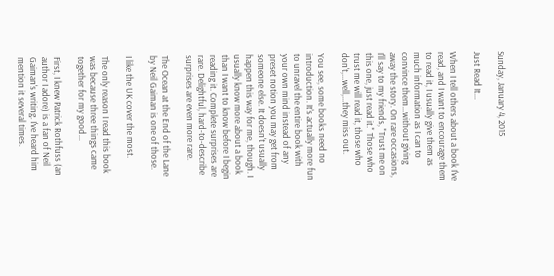Sunday, January 4, 2015

Just Read It...

When I tell others about a book I've read, and I want to encourage them to read it, I usually give them as much information as I can to convince them...without giving away the story. On rare occasions, I'll say to my friends, "Trust me on this one, just read it." Those who trust me will read it, those who don't,...well,...they miss out.

You see, some books need no introduction. It's actually more fun to unravel the entire book with your own mind instead of any preset notion you may get from someone else. It doesn't usually happen this way for me, though. I usually know more about a book than I want to know before I begin reading it. Complete surprises are rare. Delightful, hard-to-describe surprises are even more rare.

The Ocean at the End of the Lane by Neil Gaiman is one of those.

I like the UK cover the most.

The only reason I read this book was because three things came together for my good...

First, I knew Patrick Rothfuss (an author I adore) is a fan of Neil Gaiman's writing. I've heard him mention it several times.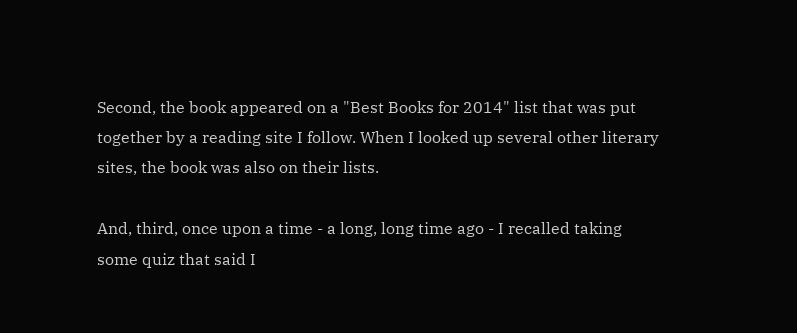Second, the book appeared on a "Best Books for 2014" list that was put together by a reading site I follow. When I looked up several other literary sites, the book was also on their lists.

And, third, once upon a time - a long, long time ago - I recalled taking some quiz that said I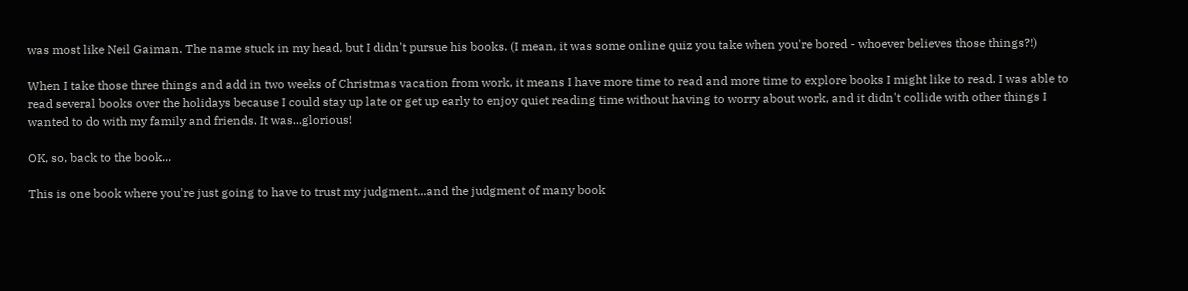was most like Neil Gaiman. The name stuck in my head, but I didn't pursue his books. (I mean, it was some online quiz you take when you're bored - whoever believes those things?!)

When I take those three things and add in two weeks of Christmas vacation from work, it means I have more time to read and more time to explore books I might like to read. I was able to read several books over the holidays because I could stay up late or get up early to enjoy quiet reading time without having to worry about work, and it didn't collide with other things I wanted to do with my family and friends. It was...glorious!

OK, so, back to the book...

This is one book where you're just going to have to trust my judgment...and the judgment of many book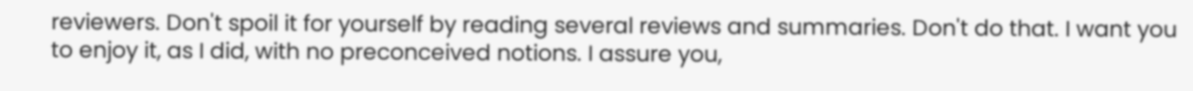reviewers. Don't spoil it for yourself by reading several reviews and summaries. Don't do that. I want you to enjoy it, as I did, with no preconceived notions. I assure you,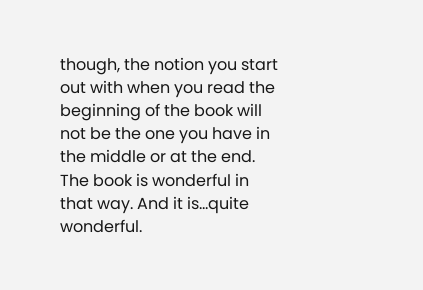though, the notion you start out with when you read the beginning of the book will not be the one you have in the middle or at the end. The book is wonderful in that way. And it is...quite wonderful.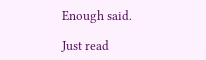Enough said.

Just read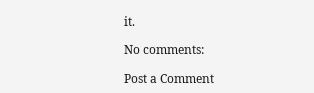it.

No comments:

Post a Comment